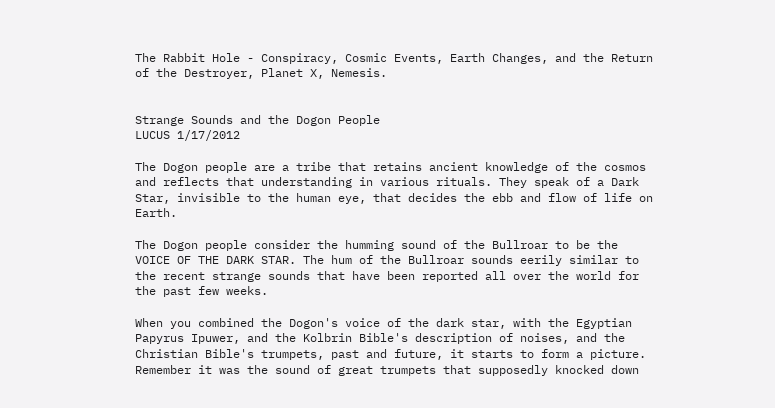The Rabbit Hole - Conspiracy, Cosmic Events, Earth Changes, and the Return of the Destroyer, Planet X, Nemesis.


Strange Sounds and the Dogon People
LUCUS 1/17/2012

The Dogon people are a tribe that retains ancient knowledge of the cosmos and reflects that understanding in various rituals. They speak of a Dark Star, invisible to the human eye, that decides the ebb and flow of life on Earth.

The Dogon people consider the humming sound of the Bullroar to be the VOICE OF THE DARK STAR. The hum of the Bullroar sounds eerily similar to the recent strange sounds that have been reported all over the world for the past few weeks.

When you combined the Dogon's voice of the dark star, with the Egyptian Papyrus Ipuwer, and the Kolbrin Bible's description of noises, and the Christian Bible's trumpets, past and future, it starts to form a picture. Remember it was the sound of great trumpets that supposedly knocked down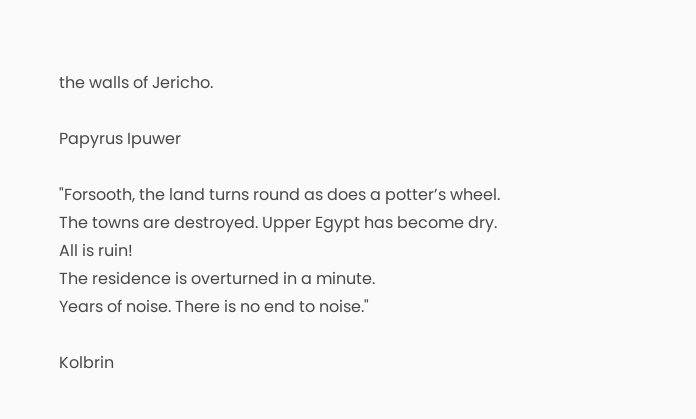the walls of Jericho.

Papyrus Ipuwer

"Forsooth, the land turns round as does a potter’s wheel.
The towns are destroyed. Upper Egypt has become dry.
All is ruin!
The residence is overturned in a minute.
Years of noise. There is no end to noise."

Kolbrin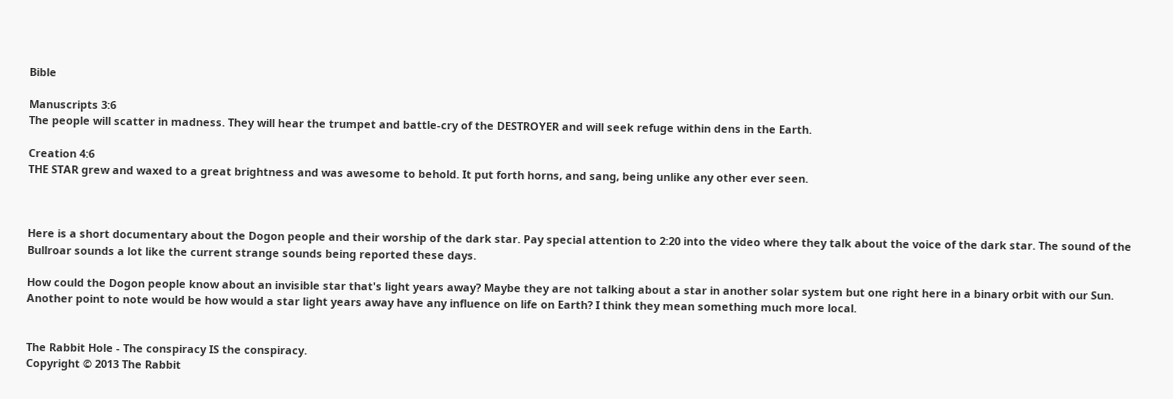Bible

Manuscripts 3:6
The people will scatter in madness. They will hear the trumpet and battle-cry of the DESTROYER and will seek refuge within dens in the Earth.

Creation 4:6
THE STAR grew and waxed to a great brightness and was awesome to behold. It put forth horns, and sang, being unlike any other ever seen.



Here is a short documentary about the Dogon people and their worship of the dark star. Pay special attention to 2:20 into the video where they talk about the voice of the dark star. The sound of the Bullroar sounds a lot like the current strange sounds being reported these days.

How could the Dogon people know about an invisible star that's light years away? Maybe they are not talking about a star in another solar system but one right here in a binary orbit with our Sun. Another point to note would be how would a star light years away have any influence on life on Earth? I think they mean something much more local.


The Rabbit Hole - The conspiracy IS the conspiracy.
Copyright © 2013 The Rabbit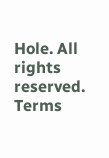Hole. All rights reserved.
Terms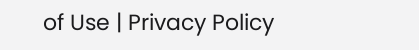of Use | Privacy Policy